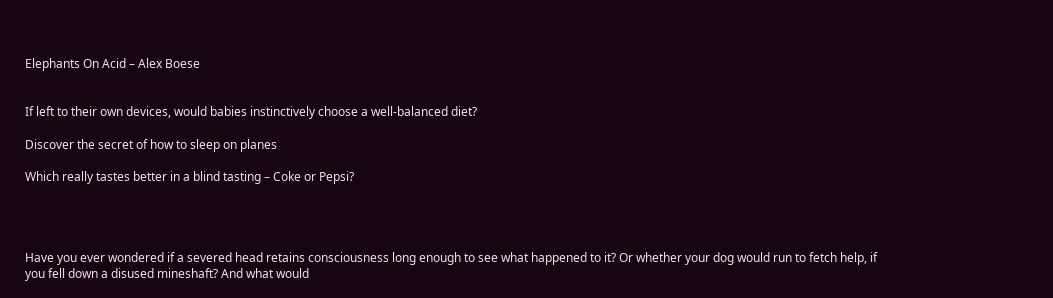Elephants On Acid – Alex Boese


If left to their own devices, would babies instinctively choose a well-balanced diet?

Discover the secret of how to sleep on planes

Which really tastes better in a blind tasting – Coke or Pepsi?




Have you ever wondered if a severed head retains consciousness long enough to see what happened to it? Or whether your dog would run to fetch help, if you fell down a disused mineshaft? And what would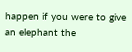happen if you were to give an elephant the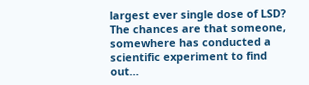largest ever single dose of LSD? The chances are that someone, somewhere has conducted a scientific experiment to find out…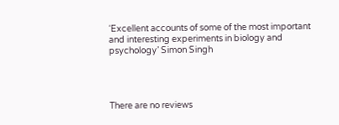‘Excellent accounts of some of the most important and interesting experiments in biology and psychology’ Simon Singh




There are no reviews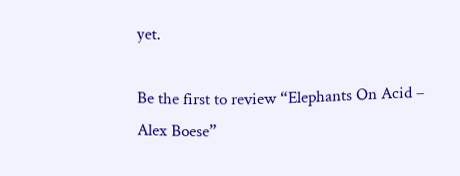yet.

Be the first to review “Elephants On Acid – Alex Boese”